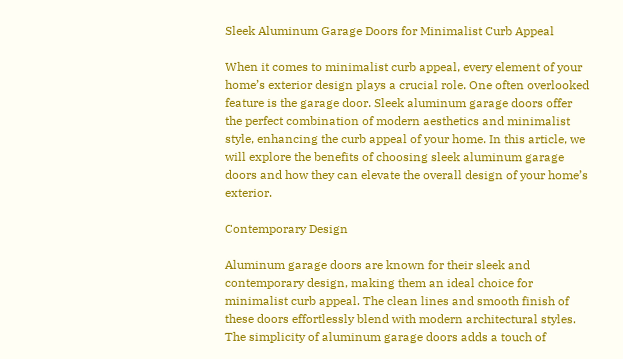Sleek Aluminum Garage Doors for Minimalist Curb Appeal

When it comes to minimalist curb appeal, every element of your home’s exterior design plays a crucial role. One often overlooked feature is the garage door. Sleek aluminum garage doors offer the perfect combination of modern aesthetics and minimalist style, enhancing the curb appeal of your home. In this article, we will explore the benefits of choosing sleek aluminum garage doors and how they can elevate the overall design of your home’s exterior.

Contemporary Design

Aluminum garage doors are known for their sleek and contemporary design, making them an ideal choice for minimalist curb appeal. The clean lines and smooth finish of these doors effortlessly blend with modern architectural styles. The simplicity of aluminum garage doors adds a touch of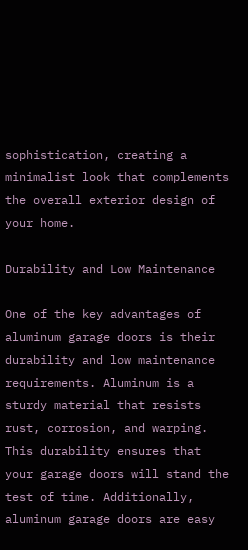sophistication, creating a minimalist look that complements the overall exterior design of your home.

Durability and Low Maintenance

One of the key advantages of aluminum garage doors is their durability and low maintenance requirements. Aluminum is a sturdy material that resists rust, corrosion, and warping. This durability ensures that your garage doors will stand the test of time. Additionally, aluminum garage doors are easy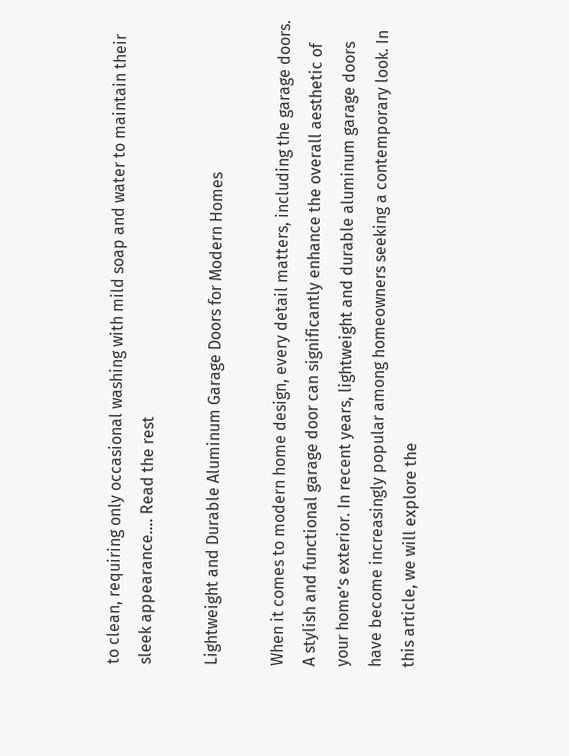to clean, requiring only occasional washing with mild soap and water to maintain their sleek appearance.… Read the rest

Lightweight and Durable Aluminum Garage Doors for Modern Homes

When it comes to modern home design, every detail matters, including the garage doors. A stylish and functional garage door can significantly enhance the overall aesthetic of your home’s exterior. In recent years, lightweight and durable aluminum garage doors have become increasingly popular among homeowners seeking a contemporary look. In this article, we will explore the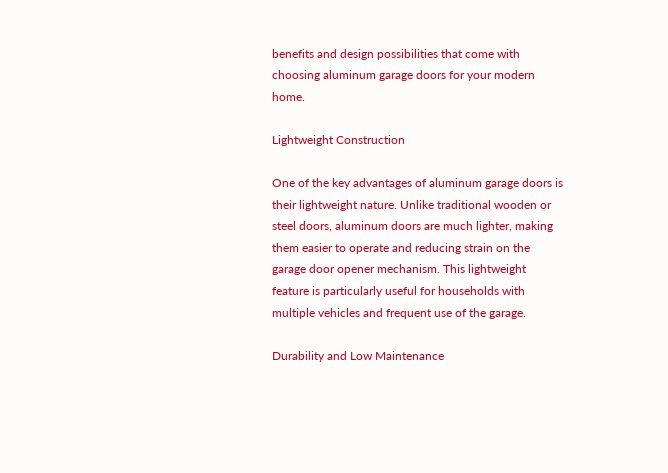benefits and design possibilities that come with choosing aluminum garage doors for your modern home.

Lightweight Construction

One of the key advantages of aluminum garage doors is their lightweight nature. Unlike traditional wooden or steel doors, aluminum doors are much lighter, making them easier to operate and reducing strain on the garage door opener mechanism. This lightweight feature is particularly useful for households with multiple vehicles and frequent use of the garage.

Durability and Low Maintenance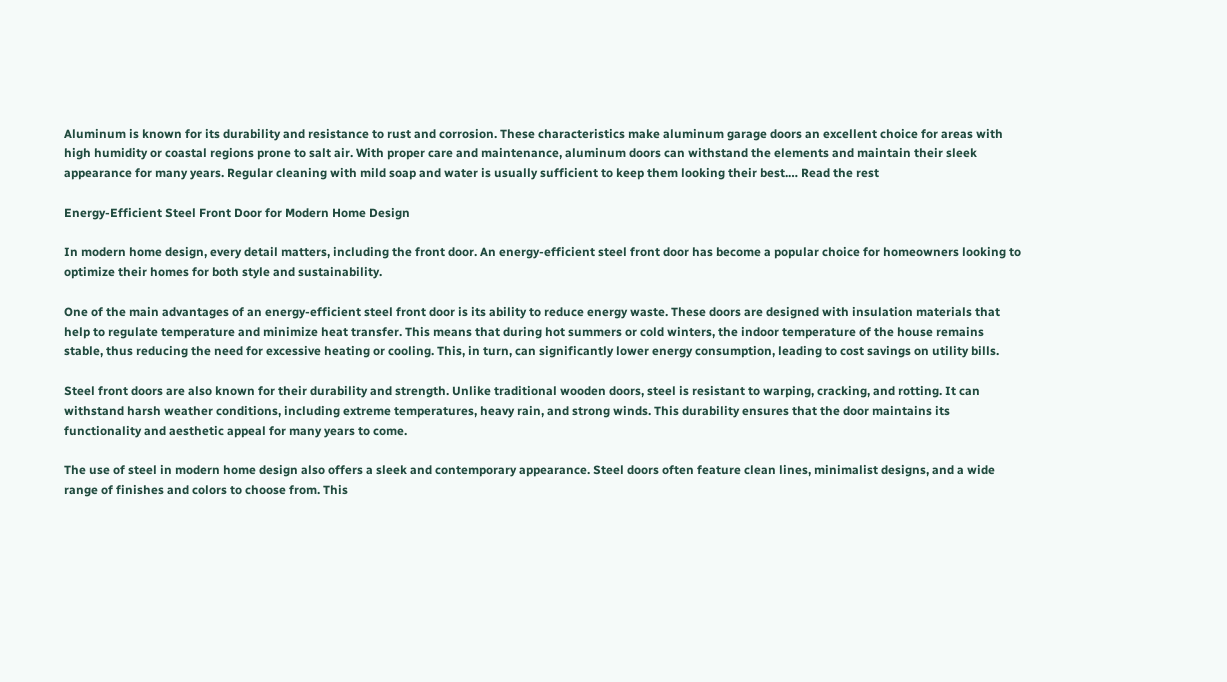Aluminum is known for its durability and resistance to rust and corrosion. These characteristics make aluminum garage doors an excellent choice for areas with high humidity or coastal regions prone to salt air. With proper care and maintenance, aluminum doors can withstand the elements and maintain their sleek appearance for many years. Regular cleaning with mild soap and water is usually sufficient to keep them looking their best.… Read the rest

Energy-Efficient Steel Front Door for Modern Home Design

In modern home design, every detail matters, including the front door. An energy-efficient steel front door has become a popular choice for homeowners looking to optimize their homes for both style and sustainability.

One of the main advantages of an energy-efficient steel front door is its ability to reduce energy waste. These doors are designed with insulation materials that help to regulate temperature and minimize heat transfer. This means that during hot summers or cold winters, the indoor temperature of the house remains stable, thus reducing the need for excessive heating or cooling. This, in turn, can significantly lower energy consumption, leading to cost savings on utility bills.

Steel front doors are also known for their durability and strength. Unlike traditional wooden doors, steel is resistant to warping, cracking, and rotting. It can withstand harsh weather conditions, including extreme temperatures, heavy rain, and strong winds. This durability ensures that the door maintains its functionality and aesthetic appeal for many years to come.

The use of steel in modern home design also offers a sleek and contemporary appearance. Steel doors often feature clean lines, minimalist designs, and a wide range of finishes and colors to choose from. This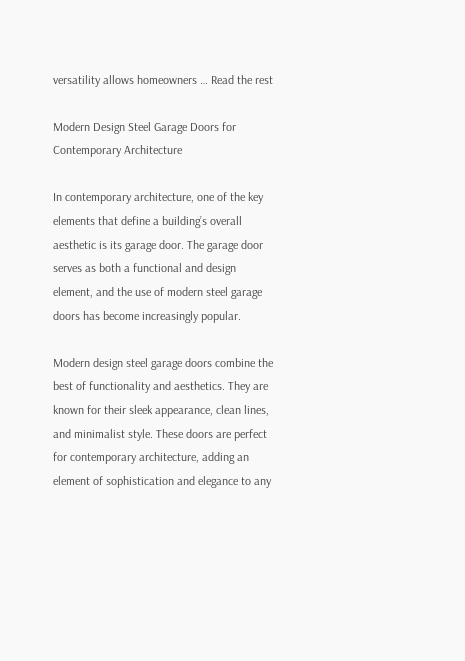versatility allows homeowners … Read the rest

Modern Design Steel Garage Doors for Contemporary Architecture

In contemporary architecture, one of the key elements that define a building’s overall aesthetic is its garage door. The garage door serves as both a functional and design element, and the use of modern steel garage doors has become increasingly popular.

Modern design steel garage doors combine the best of functionality and aesthetics. They are known for their sleek appearance, clean lines, and minimalist style. These doors are perfect for contemporary architecture, adding an element of sophistication and elegance to any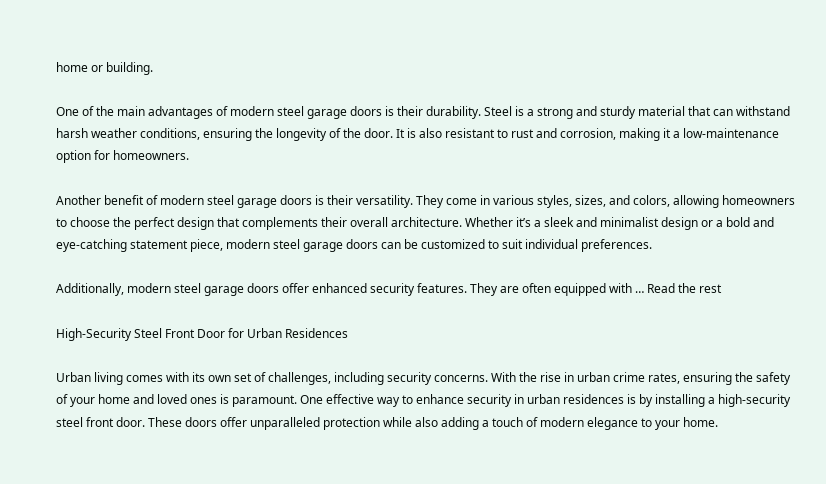home or building.

One of the main advantages of modern steel garage doors is their durability. Steel is a strong and sturdy material that can withstand harsh weather conditions, ensuring the longevity of the door. It is also resistant to rust and corrosion, making it a low-maintenance option for homeowners.

Another benefit of modern steel garage doors is their versatility. They come in various styles, sizes, and colors, allowing homeowners to choose the perfect design that complements their overall architecture. Whether it’s a sleek and minimalist design or a bold and eye-catching statement piece, modern steel garage doors can be customized to suit individual preferences.

Additionally, modern steel garage doors offer enhanced security features. They are often equipped with … Read the rest

High-Security Steel Front Door for Urban Residences

Urban living comes with its own set of challenges, including security concerns. With the rise in urban crime rates, ensuring the safety of your home and loved ones is paramount. One effective way to enhance security in urban residences is by installing a high-security steel front door. These doors offer unparalleled protection while also adding a touch of modern elegance to your home.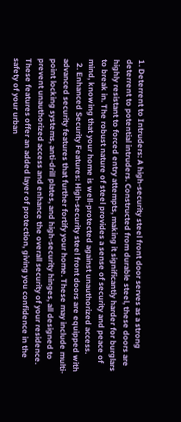1. Deterrent to Intruders: A high-security steel front door serves as a strong deterrent to potential intruders. Constructed from durable steel, these doors are highly resistant to forced entry attempts, making it significantly harder for burglars to break in. The robust nature of steel provides a sense of security and peace of mind, knowing that your home is well-protected against unauthorized access.
  2. Enhanced Security Features: High-security steel front doors are equipped with advanced security features that further fortify your home. These may include multi-point locking systems, anti-drill plates, and high-security hinges, all designed to prevent unauthorized access and enhance the overall security of your residence. These features offer an added layer of protection, giving you confidence in the safety of your urban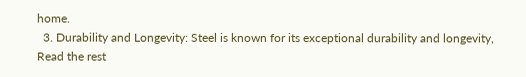home.
  3. Durability and Longevity: Steel is known for its exceptional durability and longevity,
Read the rest